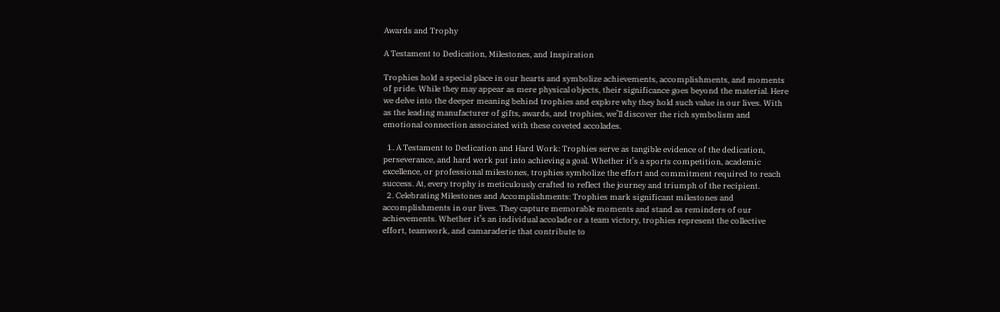Awards and Trophy

A Testament to Dedication, Milestones, and Inspiration

Trophies hold a special place in our hearts and symbolize achievements, accomplishments, and moments of pride. While they may appear as mere physical objects, their significance goes beyond the material. Here we delve into the deeper meaning behind trophies and explore why they hold such value in our lives. With as the leading manufacturer of gifts, awards, and trophies, we’ll discover the rich symbolism and emotional connection associated with these coveted accolades.

  1. A Testament to Dedication and Hard Work: Trophies serve as tangible evidence of the dedication, perseverance, and hard work put into achieving a goal. Whether it’s a sports competition, academic excellence, or professional milestones, trophies symbolize the effort and commitment required to reach success. At, every trophy is meticulously crafted to reflect the journey and triumph of the recipient.
  2. Celebrating Milestones and Accomplishments: Trophies mark significant milestones and accomplishments in our lives. They capture memorable moments and stand as reminders of our achievements. Whether it’s an individual accolade or a team victory, trophies represent the collective effort, teamwork, and camaraderie that contribute to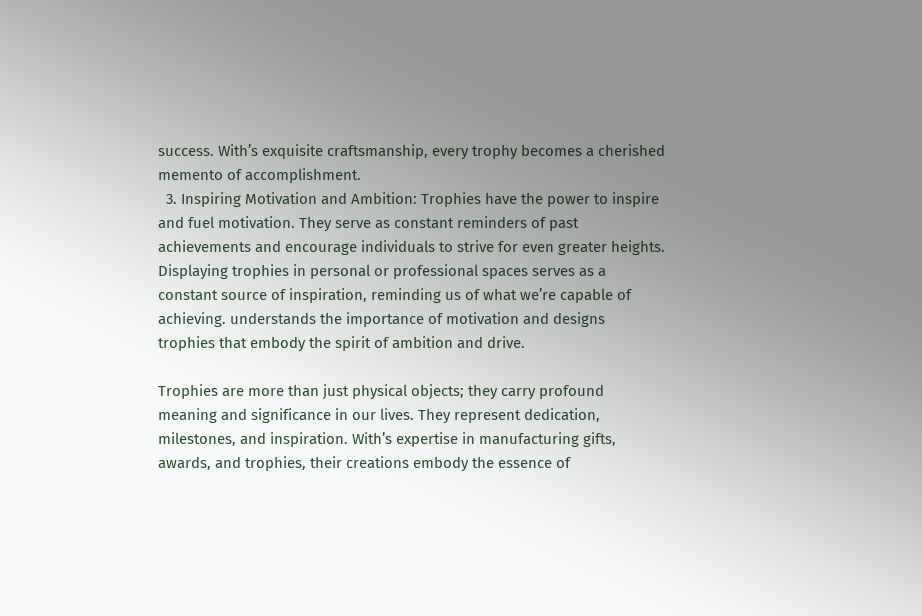success. With’s exquisite craftsmanship, every trophy becomes a cherished memento of accomplishment.
  3. Inspiring Motivation and Ambition: Trophies have the power to inspire and fuel motivation. They serve as constant reminders of past achievements and encourage individuals to strive for even greater heights. Displaying trophies in personal or professional spaces serves as a constant source of inspiration, reminding us of what we’re capable of achieving. understands the importance of motivation and designs trophies that embody the spirit of ambition and drive.

Trophies are more than just physical objects; they carry profound meaning and significance in our lives. They represent dedication, milestones, and inspiration. With’s expertise in manufacturing gifts, awards, and trophies, their creations embody the essence of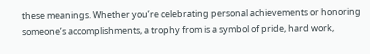these meanings. Whether you’re celebrating personal achievements or honoring someone’s accomplishments, a trophy from is a symbol of pride, hard work,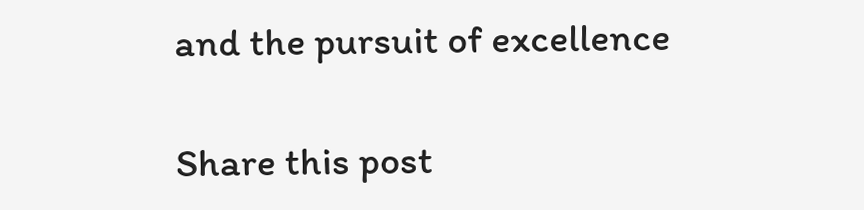and the pursuit of excellence

Share this post